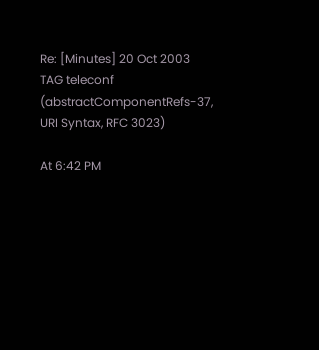Re: [Minutes] 20 Oct 2003 TAG teleconf (abstractComponentRefs-37, URI Syntax, RFC 3023)

At 6:42 PM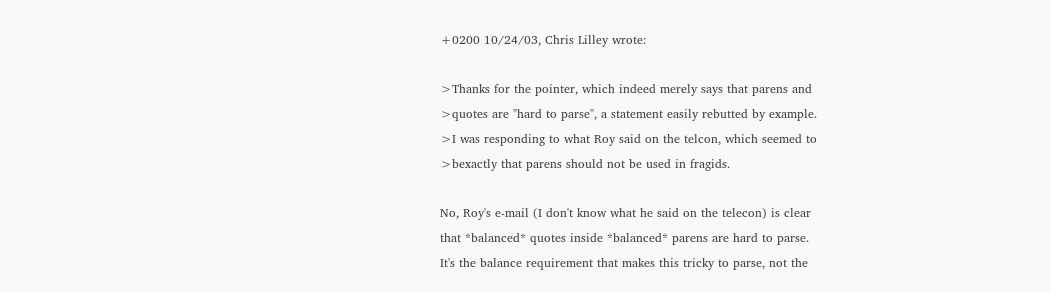+0200 10/24/03, Chris Lilley wrote:

>Thanks for the pointer, which indeed merely says that parens and
>quotes are "hard to parse", a statement easily rebutted by example.
>I was responding to what Roy said on the telcon, which seemed to
>bexactly that parens should not be used in fragids.

No, Roy's e-mail (I don't know what he said on the telecon) is clear
that *balanced* quotes inside *balanced* parens are hard to parse.
It's the balance requirement that makes this tricky to parse, not the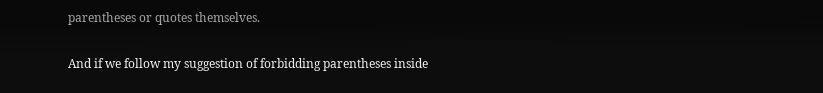parentheses or quotes themselves.

And if we follow my suggestion of forbidding parentheses inside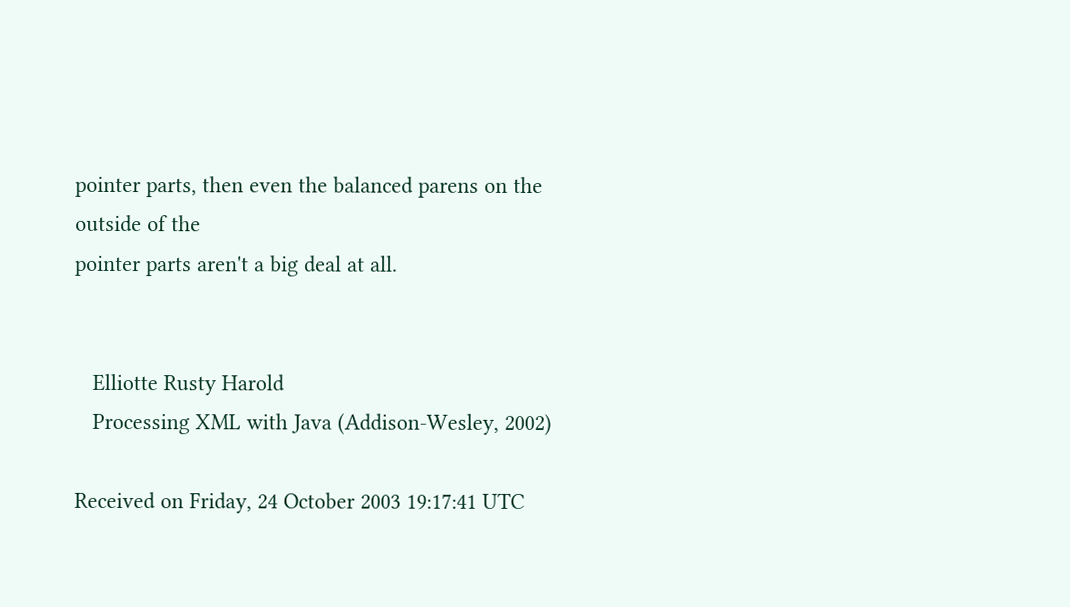pointer parts, then even the balanced parens on the outside of the
pointer parts aren't a big deal at all.


   Elliotte Rusty Harold
   Processing XML with Java (Addison-Wesley, 2002)

Received on Friday, 24 October 2003 19:17:41 UTC